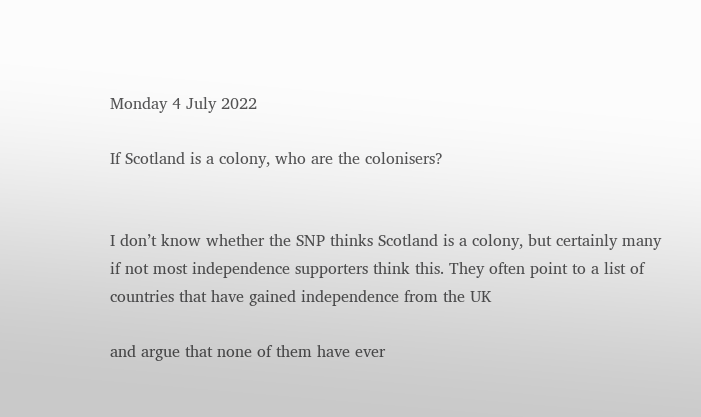Monday 4 July 2022

If Scotland is a colony, who are the colonisers?


I don’t know whether the SNP thinks Scotland is a colony, but certainly many if not most independence supporters think this. They often point to a list of countries that have gained independence from the UK

and argue that none of them have ever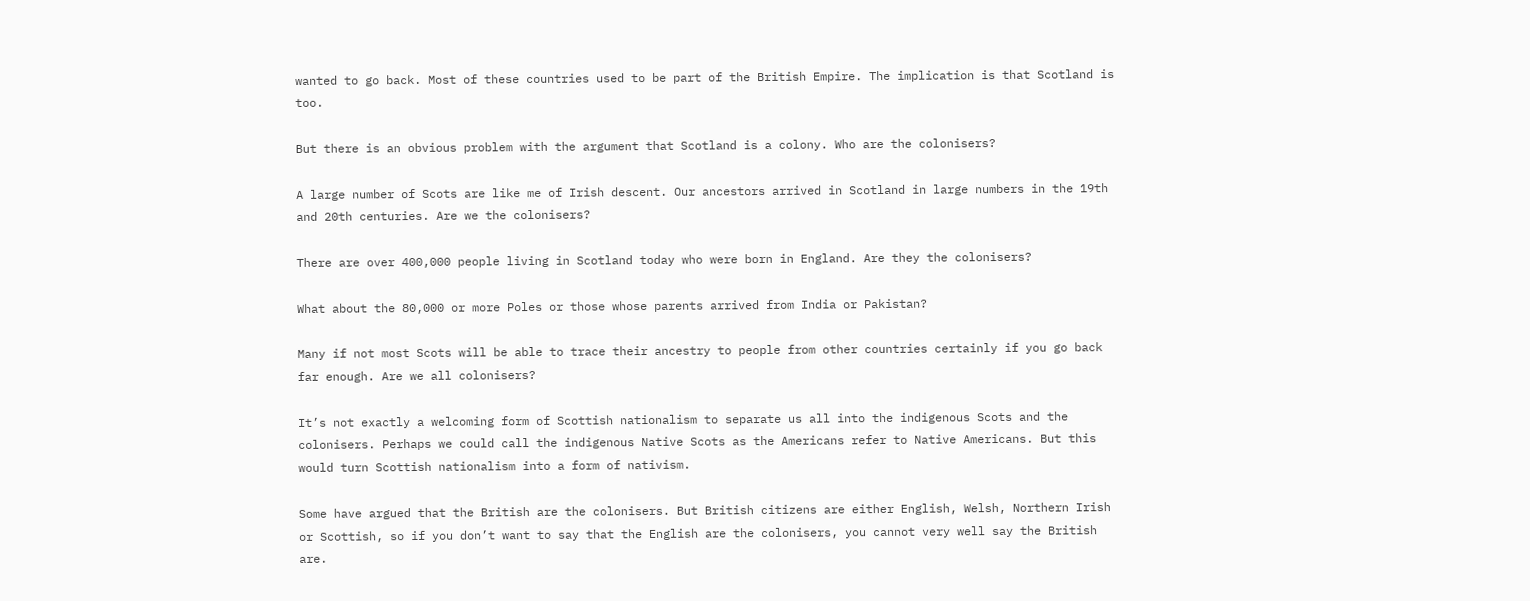wanted to go back. Most of these countries used to be part of the British Empire. The implication is that Scotland is too.

But there is an obvious problem with the argument that Scotland is a colony. Who are the colonisers?

A large number of Scots are like me of Irish descent. Our ancestors arrived in Scotland in large numbers in the 19th and 20th centuries. Are we the colonisers?

There are over 400,000 people living in Scotland today who were born in England. Are they the colonisers?

What about the 80,000 or more Poles or those whose parents arrived from India or Pakistan?

Many if not most Scots will be able to trace their ancestry to people from other countries certainly if you go back far enough. Are we all colonisers?

It’s not exactly a welcoming form of Scottish nationalism to separate us all into the indigenous Scots and the colonisers. Perhaps we could call the indigenous Native Scots as the Americans refer to Native Americans. But this would turn Scottish nationalism into a form of nativism.

Some have argued that the British are the colonisers. But British citizens are either English, Welsh, Northern Irish or Scottish, so if you don’t want to say that the English are the colonisers, you cannot very well say the British are.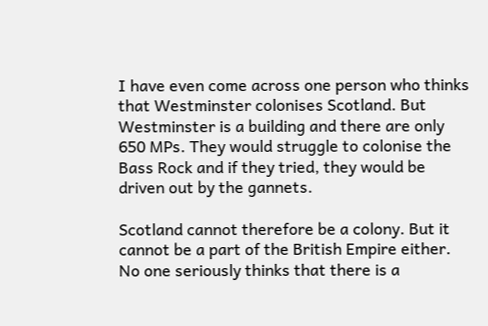I have even come across one person who thinks that Westminster colonises Scotland. But Westminster is a building and there are only 650 MPs. They would struggle to colonise the Bass Rock and if they tried, they would be driven out by the gannets.

Scotland cannot therefore be a colony. But it cannot be a part of the British Empire either. No one seriously thinks that there is a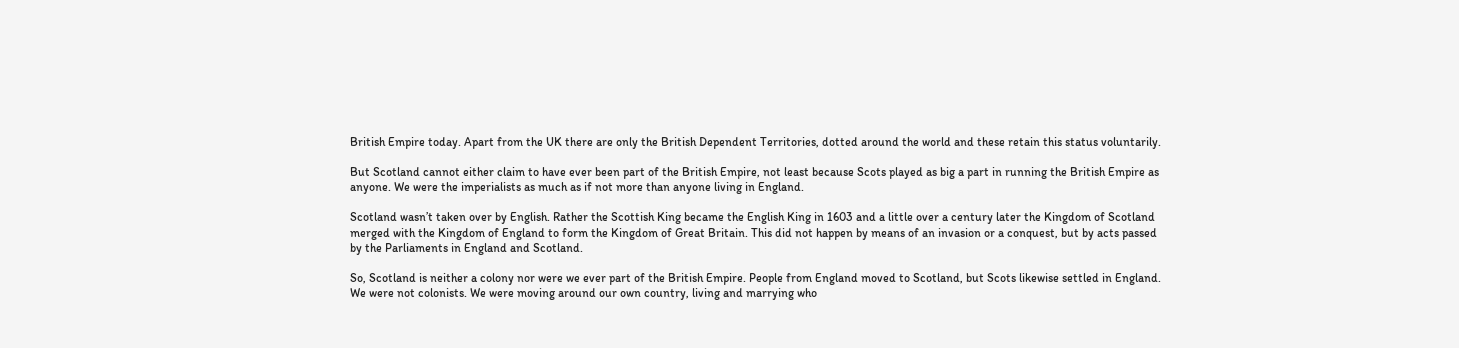British Empire today. Apart from the UK there are only the British Dependent Territories, dotted around the world and these retain this status voluntarily.

But Scotland cannot either claim to have ever been part of the British Empire, not least because Scots played as big a part in running the British Empire as anyone. We were the imperialists as much as if not more than anyone living in England.

Scotland wasn’t taken over by English. Rather the Scottish King became the English King in 1603 and a little over a century later the Kingdom of Scotland merged with the Kingdom of England to form the Kingdom of Great Britain. This did not happen by means of an invasion or a conquest, but by acts passed by the Parliaments in England and Scotland.

So, Scotland is neither a colony nor were we ever part of the British Empire. People from England moved to Scotland, but Scots likewise settled in England. We were not colonists. We were moving around our own country, living and marrying who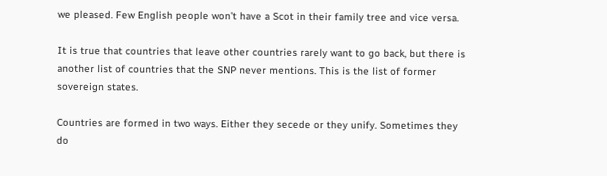we pleased. Few English people won’t have a Scot in their family tree and vice versa.

It is true that countries that leave other countries rarely want to go back, but there is another list of countries that the SNP never mentions. This is the list of former sovereign states.

Countries are formed in two ways. Either they secede or they unify. Sometimes they do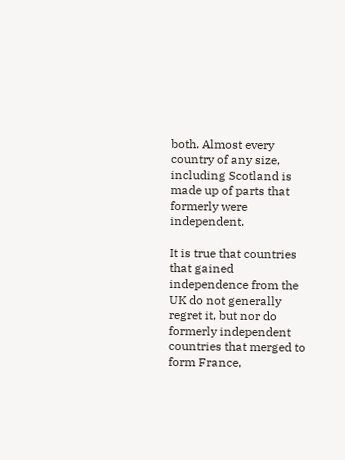both. Almost every country of any size, including Scotland is made up of parts that formerly were independent.

It is true that countries that gained independence from the UK do not generally regret it, but nor do formerly independent countries that merged to form France,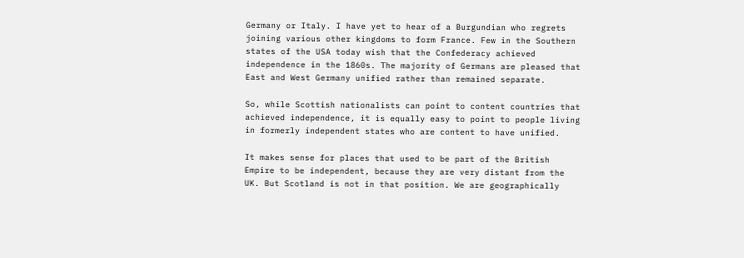Germany or Italy. I have yet to hear of a Burgundian who regrets joining various other kingdoms to form France. Few in the Southern states of the USA today wish that the Confederacy achieved independence in the 1860s. The majority of Germans are pleased that East and West Germany unified rather than remained separate.

So, while Scottish nationalists can point to content countries that achieved independence, it is equally easy to point to people living in formerly independent states who are content to have unified.

It makes sense for places that used to be part of the British Empire to be independent, because they are very distant from the UK. But Scotland is not in that position. We are geographically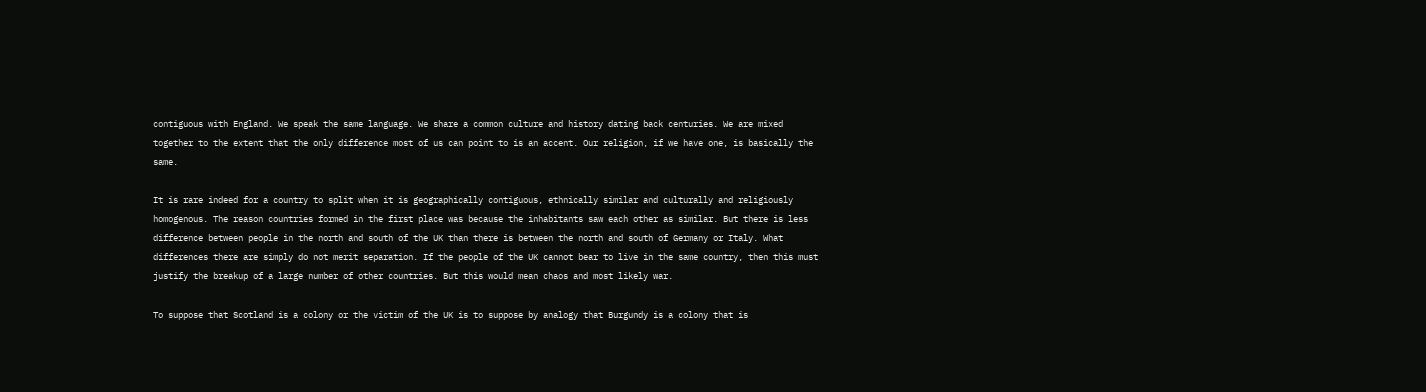contiguous with England. We speak the same language. We share a common culture and history dating back centuries. We are mixed together to the extent that the only difference most of us can point to is an accent. Our religion, if we have one, is basically the same.

It is rare indeed for a country to split when it is geographically contiguous, ethnically similar and culturally and religiously homogenous. The reason countries formed in the first place was because the inhabitants saw each other as similar. But there is less difference between people in the north and south of the UK than there is between the north and south of Germany or Italy. What differences there are simply do not merit separation. If the people of the UK cannot bear to live in the same country, then this must justify the breakup of a large number of other countries. But this would mean chaos and most likely war.

To suppose that Scotland is a colony or the victim of the UK is to suppose by analogy that Burgundy is a colony that is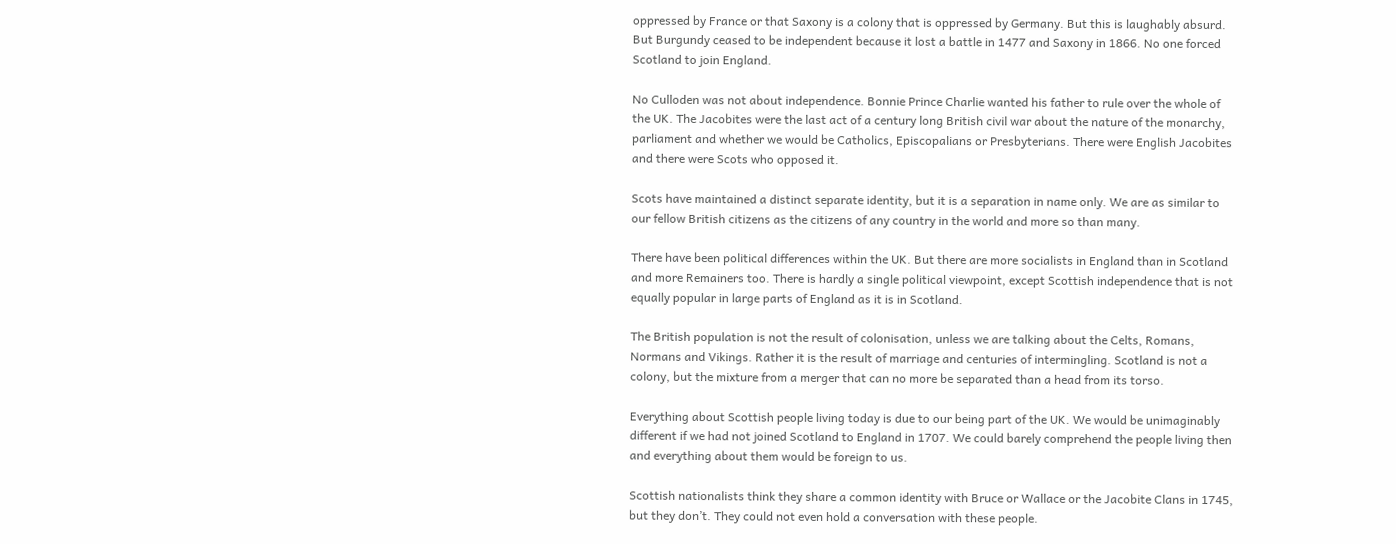oppressed by France or that Saxony is a colony that is oppressed by Germany. But this is laughably absurd. But Burgundy ceased to be independent because it lost a battle in 1477 and Saxony in 1866. No one forced Scotland to join England.

No Culloden was not about independence. Bonnie Prince Charlie wanted his father to rule over the whole of the UK. The Jacobites were the last act of a century long British civil war about the nature of the monarchy, parliament and whether we would be Catholics, Episcopalians or Presbyterians. There were English Jacobites and there were Scots who opposed it.

Scots have maintained a distinct separate identity, but it is a separation in name only. We are as similar to our fellow British citizens as the citizens of any country in the world and more so than many.

There have been political differences within the UK. But there are more socialists in England than in Scotland and more Remainers too. There is hardly a single political viewpoint, except Scottish independence that is not equally popular in large parts of England as it is in Scotland.

The British population is not the result of colonisation, unless we are talking about the Celts, Romans, Normans and Vikings. Rather it is the result of marriage and centuries of intermingling. Scotland is not a colony, but the mixture from a merger that can no more be separated than a head from its torso.

Everything about Scottish people living today is due to our being part of the UK. We would be unimaginably different if we had not joined Scotland to England in 1707. We could barely comprehend the people living then and everything about them would be foreign to us.

Scottish nationalists think they share a common identity with Bruce or Wallace or the Jacobite Clans in 1745, but they don’t. They could not even hold a conversation with these people.